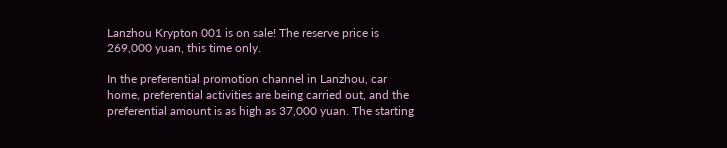Lanzhou Krypton 001 is on sale! The reserve price is 269,000 yuan, this time only.

In the preferential promotion channel in Lanzhou, car home, preferential activities are being carried out, and the preferential amount is as high as 37,000 yuan. The starting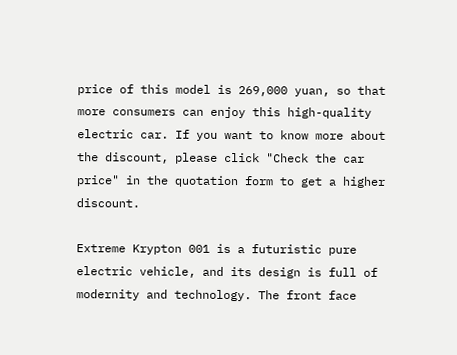price of this model is 269,000 yuan, so that more consumers can enjoy this high-quality electric car. If you want to know more about the discount, please click "Check the car price" in the quotation form to get a higher discount.

Extreme Krypton 001 is a futuristic pure electric vehicle, and its design is full of modernity and technology. The front face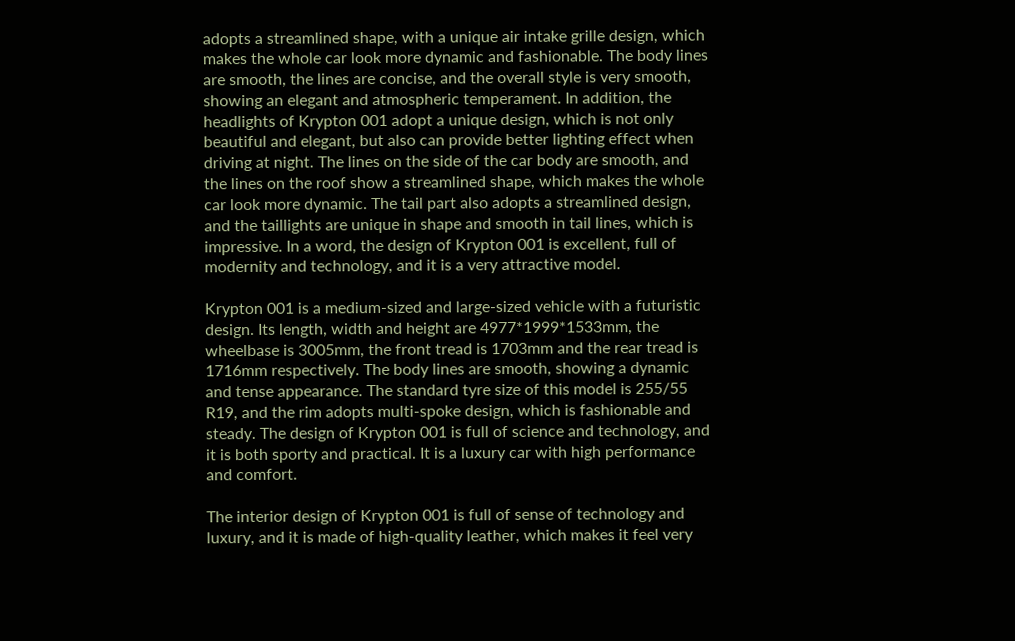adopts a streamlined shape, with a unique air intake grille design, which makes the whole car look more dynamic and fashionable. The body lines are smooth, the lines are concise, and the overall style is very smooth, showing an elegant and atmospheric temperament. In addition, the headlights of Krypton 001 adopt a unique design, which is not only beautiful and elegant, but also can provide better lighting effect when driving at night. The lines on the side of the car body are smooth, and the lines on the roof show a streamlined shape, which makes the whole car look more dynamic. The tail part also adopts a streamlined design, and the taillights are unique in shape and smooth in tail lines, which is impressive. In a word, the design of Krypton 001 is excellent, full of modernity and technology, and it is a very attractive model.

Krypton 001 is a medium-sized and large-sized vehicle with a futuristic design. Its length, width and height are 4977*1999*1533mm, the wheelbase is 3005mm, the front tread is 1703mm and the rear tread is 1716mm respectively. The body lines are smooth, showing a dynamic and tense appearance. The standard tyre size of this model is 255/55 R19, and the rim adopts multi-spoke design, which is fashionable and steady. The design of Krypton 001 is full of science and technology, and it is both sporty and practical. It is a luxury car with high performance and comfort.

The interior design of Krypton 001 is full of sense of technology and luxury, and it is made of high-quality leather, which makes it feel very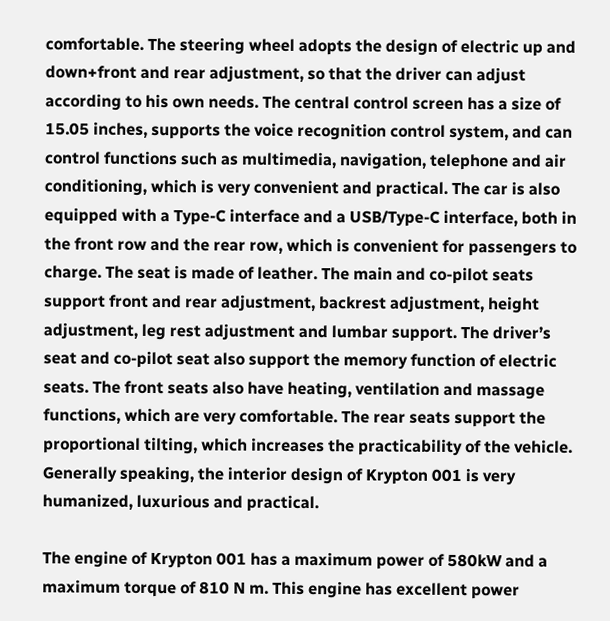comfortable. The steering wheel adopts the design of electric up and down+front and rear adjustment, so that the driver can adjust according to his own needs. The central control screen has a size of 15.05 inches, supports the voice recognition control system, and can control functions such as multimedia, navigation, telephone and air conditioning, which is very convenient and practical. The car is also equipped with a Type-C interface and a USB/Type-C interface, both in the front row and the rear row, which is convenient for passengers to charge. The seat is made of leather. The main and co-pilot seats support front and rear adjustment, backrest adjustment, height adjustment, leg rest adjustment and lumbar support. The driver’s seat and co-pilot seat also support the memory function of electric seats. The front seats also have heating, ventilation and massage functions, which are very comfortable. The rear seats support the proportional tilting, which increases the practicability of the vehicle. Generally speaking, the interior design of Krypton 001 is very humanized, luxurious and practical.

The engine of Krypton 001 has a maximum power of 580kW and a maximum torque of 810 N m. This engine has excellent power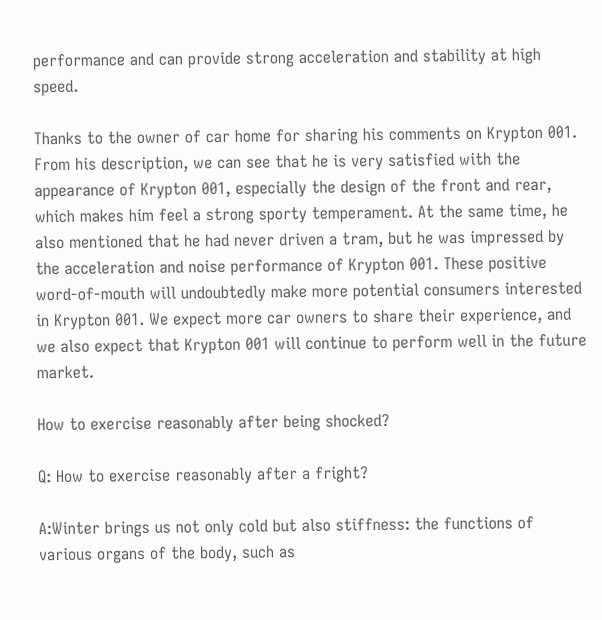performance and can provide strong acceleration and stability at high speed.

Thanks to the owner of car home for sharing his comments on Krypton 001. From his description, we can see that he is very satisfied with the appearance of Krypton 001, especially the design of the front and rear, which makes him feel a strong sporty temperament. At the same time, he also mentioned that he had never driven a tram, but he was impressed by the acceleration and noise performance of Krypton 001. These positive word-of-mouth will undoubtedly make more potential consumers interested in Krypton 001. We expect more car owners to share their experience, and we also expect that Krypton 001 will continue to perform well in the future market.

How to exercise reasonably after being shocked?

Q: How to exercise reasonably after a fright?

A:Winter brings us not only cold but also stiffness: the functions of various organs of the body, such as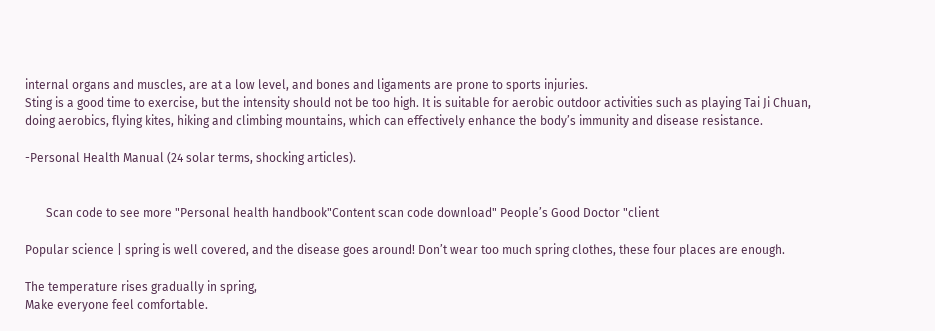internal organs and muscles, are at a low level, and bones and ligaments are prone to sports injuries.
Sting is a good time to exercise, but the intensity should not be too high. It is suitable for aerobic outdoor activities such as playing Tai Ji Chuan, doing aerobics, flying kites, hiking and climbing mountains, which can effectively enhance the body’s immunity and disease resistance.

-Personal Health Manual (24 solar terms, shocking articles).


       Scan code to see more "Personal health handbook"Content scan code download" People’s Good Doctor "client

Popular science | spring is well covered, and the disease goes around! Don’t wear too much spring clothes, these four places are enough.

The temperature rises gradually in spring,
Make everyone feel comfortable.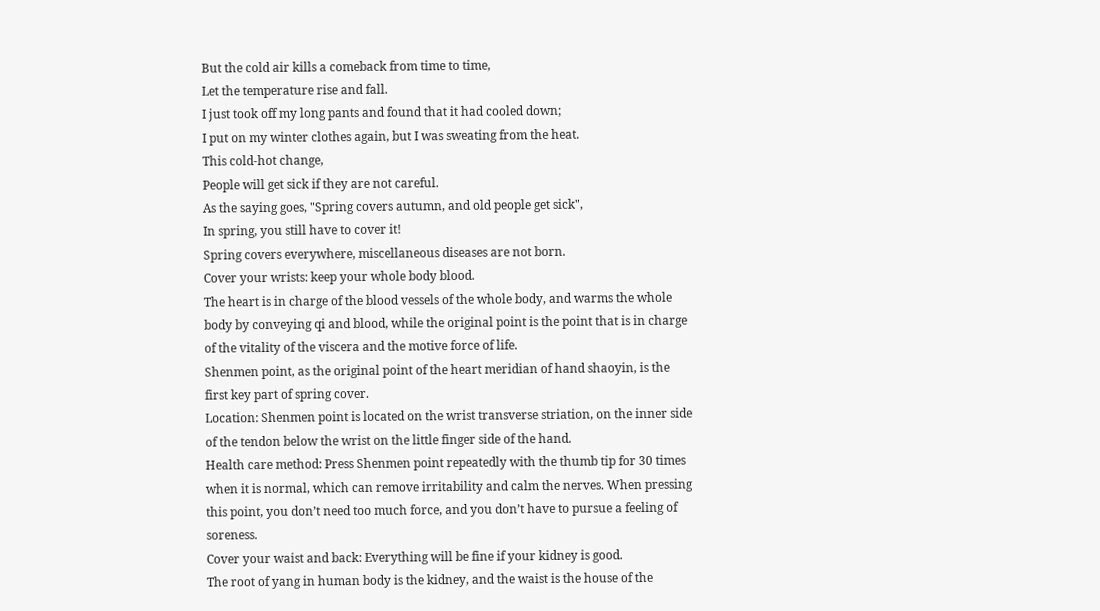But the cold air kills a comeback from time to time,
Let the temperature rise and fall.
I just took off my long pants and found that it had cooled down;
I put on my winter clothes again, but I was sweating from the heat.
This cold-hot change,
People will get sick if they are not careful.
As the saying goes, "Spring covers autumn, and old people get sick",
In spring, you still have to cover it!
Spring covers everywhere, miscellaneous diseases are not born.
Cover your wrists: keep your whole body blood.
The heart is in charge of the blood vessels of the whole body, and warms the whole body by conveying qi and blood, while the original point is the point that is in charge of the vitality of the viscera and the motive force of life.
Shenmen point, as the original point of the heart meridian of hand shaoyin, is the first key part of spring cover.
Location: Shenmen point is located on the wrist transverse striation, on the inner side of the tendon below the wrist on the little finger side of the hand.
Health care method: Press Shenmen point repeatedly with the thumb tip for 30 times when it is normal, which can remove irritability and calm the nerves. When pressing this point, you don’t need too much force, and you don’t have to pursue a feeling of soreness.
Cover your waist and back: Everything will be fine if your kidney is good.
The root of yang in human body is the kidney, and the waist is the house of the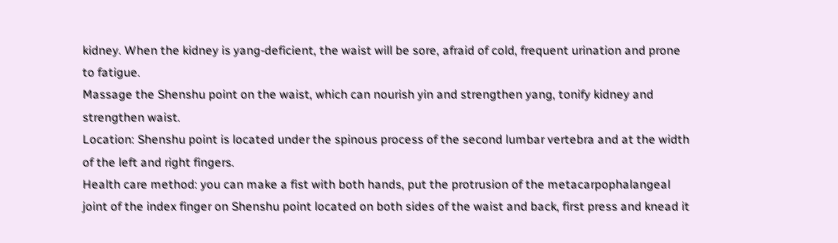kidney. When the kidney is yang-deficient, the waist will be sore, afraid of cold, frequent urination and prone to fatigue.
Massage the Shenshu point on the waist, which can nourish yin and strengthen yang, tonify kidney and strengthen waist.
Location: Shenshu point is located under the spinous process of the second lumbar vertebra and at the width of the left and right fingers.
Health care method: you can make a fist with both hands, put the protrusion of the metacarpophalangeal joint of the index finger on Shenshu point located on both sides of the waist and back, first press and knead it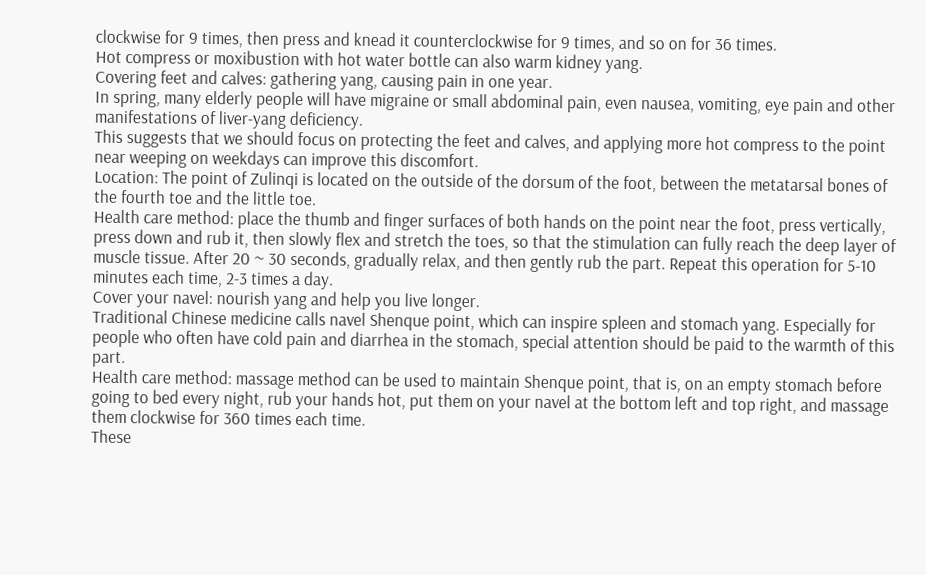clockwise for 9 times, then press and knead it counterclockwise for 9 times, and so on for 36 times.
Hot compress or moxibustion with hot water bottle can also warm kidney yang.
Covering feet and calves: gathering yang, causing pain in one year.
In spring, many elderly people will have migraine or small abdominal pain, even nausea, vomiting, eye pain and other manifestations of liver-yang deficiency.
This suggests that we should focus on protecting the feet and calves, and applying more hot compress to the point near weeping on weekdays can improve this discomfort.
Location: The point of Zulinqi is located on the outside of the dorsum of the foot, between the metatarsal bones of the fourth toe and the little toe.
Health care method: place the thumb and finger surfaces of both hands on the point near the foot, press vertically, press down and rub it, then slowly flex and stretch the toes, so that the stimulation can fully reach the deep layer of muscle tissue. After 20 ~ 30 seconds, gradually relax, and then gently rub the part. Repeat this operation for 5-10 minutes each time, 2-3 times a day.
Cover your navel: nourish yang and help you live longer.
Traditional Chinese medicine calls navel Shenque point, which can inspire spleen and stomach yang. Especially for people who often have cold pain and diarrhea in the stomach, special attention should be paid to the warmth of this part.
Health care method: massage method can be used to maintain Shenque point, that is, on an empty stomach before going to bed every night, rub your hands hot, put them on your navel at the bottom left and top right, and massage them clockwise for 360 times each time.
These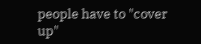people have to "cover up"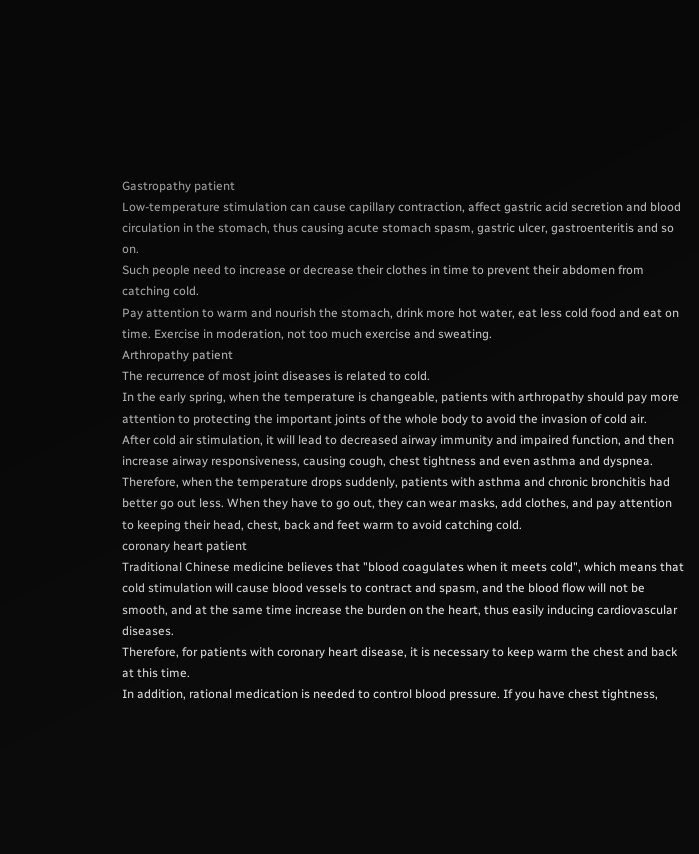Gastropathy patient
Low-temperature stimulation can cause capillary contraction, affect gastric acid secretion and blood circulation in the stomach, thus causing acute stomach spasm, gastric ulcer, gastroenteritis and so on.
Such people need to increase or decrease their clothes in time to prevent their abdomen from catching cold.
Pay attention to warm and nourish the stomach, drink more hot water, eat less cold food and eat on time. Exercise in moderation, not too much exercise and sweating.
Arthropathy patient
The recurrence of most joint diseases is related to cold.
In the early spring, when the temperature is changeable, patients with arthropathy should pay more attention to protecting the important joints of the whole body to avoid the invasion of cold air.
After cold air stimulation, it will lead to decreased airway immunity and impaired function, and then increase airway responsiveness, causing cough, chest tightness and even asthma and dyspnea.
Therefore, when the temperature drops suddenly, patients with asthma and chronic bronchitis had better go out less. When they have to go out, they can wear masks, add clothes, and pay attention to keeping their head, chest, back and feet warm to avoid catching cold.
coronary heart patient
Traditional Chinese medicine believes that "blood coagulates when it meets cold", which means that cold stimulation will cause blood vessels to contract and spasm, and the blood flow will not be smooth, and at the same time increase the burden on the heart, thus easily inducing cardiovascular diseases.
Therefore, for patients with coronary heart disease, it is necessary to keep warm the chest and back at this time.
In addition, rational medication is needed to control blood pressure. If you have chest tightness,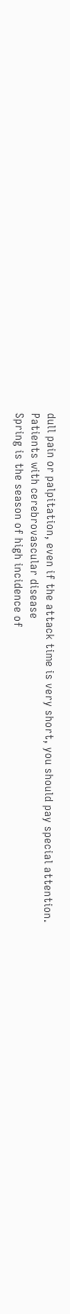dull pain or palpitation, even if the attack time is very short, you should pay special attention.
Patients with cerebrovascular disease
Spring is the season of high incidence of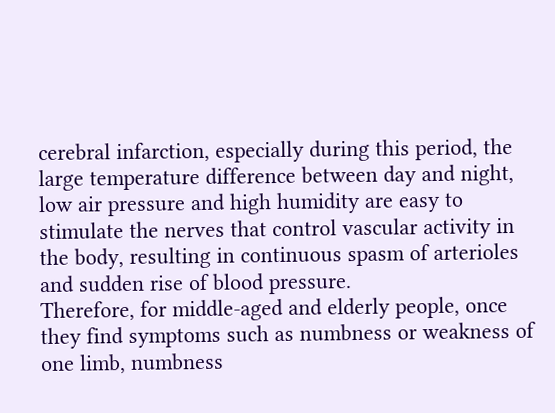cerebral infarction, especially during this period, the large temperature difference between day and night, low air pressure and high humidity are easy to stimulate the nerves that control vascular activity in the body, resulting in continuous spasm of arterioles and sudden rise of blood pressure.
Therefore, for middle-aged and elderly people, once they find symptoms such as numbness or weakness of one limb, numbness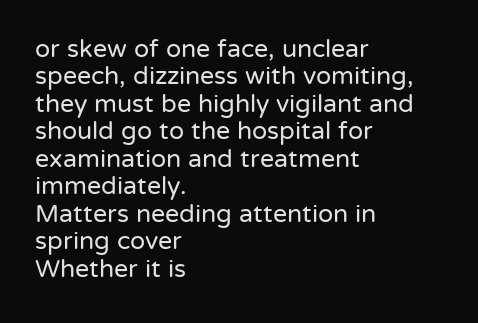or skew of one face, unclear speech, dizziness with vomiting, they must be highly vigilant and should go to the hospital for examination and treatment immediately.
Matters needing attention in spring cover
Whether it is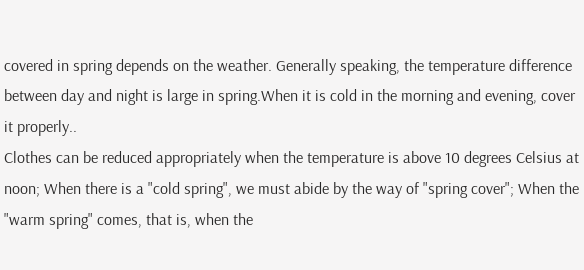covered in spring depends on the weather. Generally speaking, the temperature difference between day and night is large in spring.When it is cold in the morning and evening, cover it properly..
Clothes can be reduced appropriately when the temperature is above 10 degrees Celsius at noon; When there is a "cold spring", we must abide by the way of "spring cover"; When the "warm spring" comes, that is, when the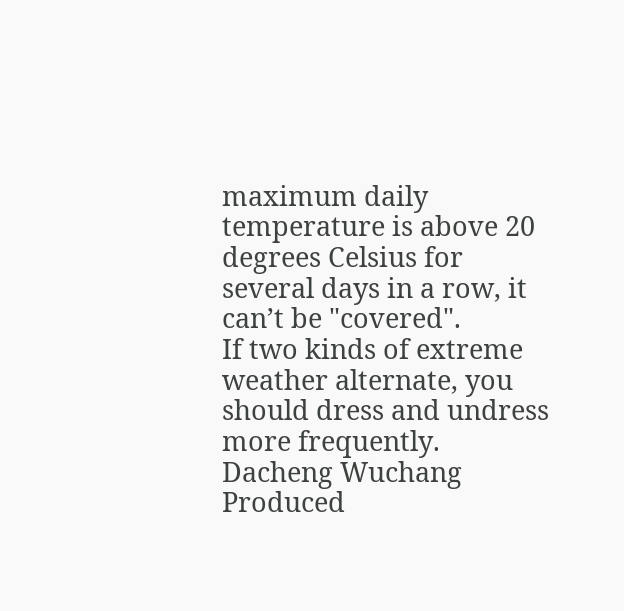maximum daily temperature is above 20 degrees Celsius for several days in a row, it can’t be "covered".
If two kinds of extreme weather alternate, you should dress and undress more frequently.
Dacheng Wuchang
Produced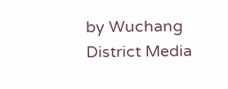by Wuchang District Media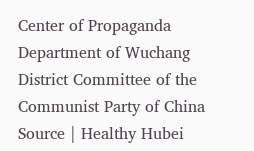Center of Propaganda Department of Wuchang District Committee of the Communist Party of China
Source | Healthy Hubei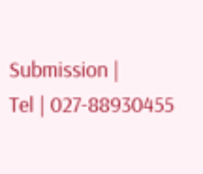Submission |
Tel | 027-88930455